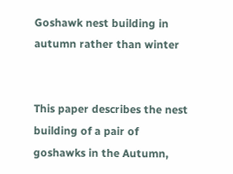Goshawk nest building in autumn rather than winter


This paper describes the nest building of a pair of goshawks in the Autumn,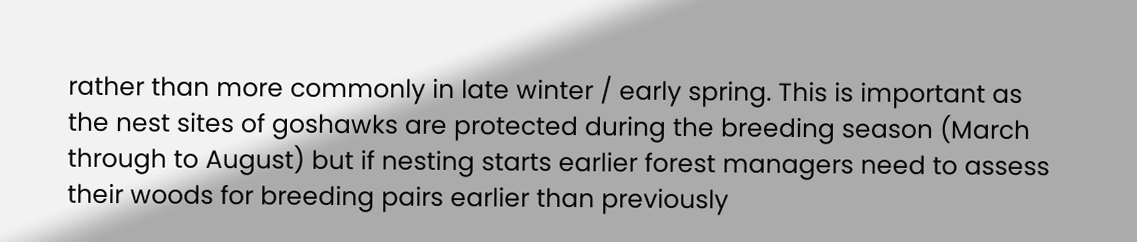rather than more commonly in late winter / early spring. This is important as the nest sites of goshawks are protected during the breeding season (March through to August) but if nesting starts earlier forest managers need to assess their woods for breeding pairs earlier than previously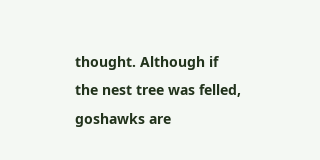thought. Although if the nest tree was felled, goshawks are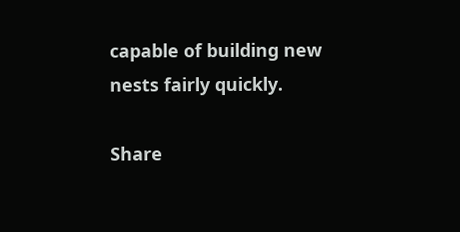capable of building new nests fairly quickly.

Share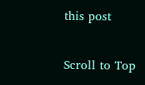this post

Scroll to Top